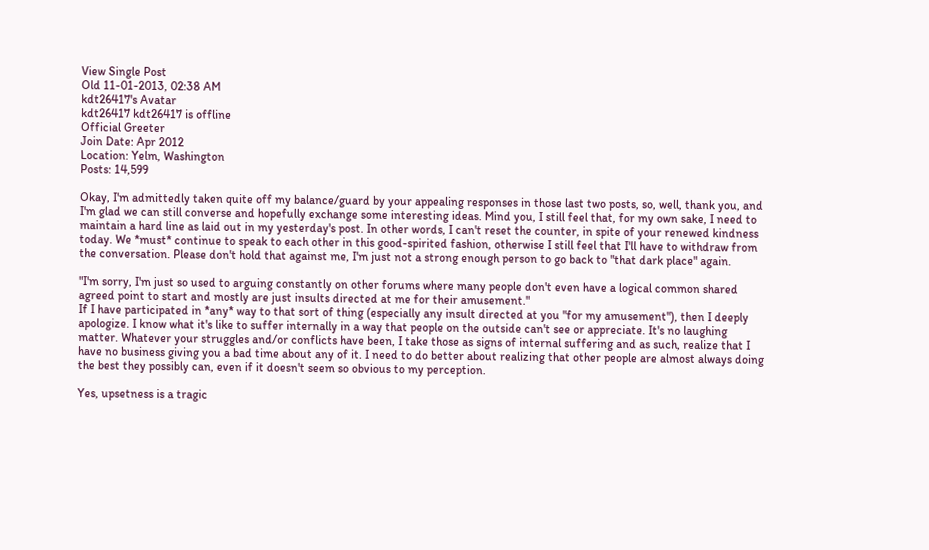View Single Post
Old 11-01-2013, 02:38 AM
kdt26417's Avatar
kdt26417 kdt26417 is offline
Official Greeter
Join Date: Apr 2012
Location: Yelm, Washington
Posts: 14,599

Okay, I'm admittedly taken quite off my balance/guard by your appealing responses in those last two posts, so, well, thank you, and I'm glad we can still converse and hopefully exchange some interesting ideas. Mind you, I still feel that, for my own sake, I need to maintain a hard line as laid out in my yesterday's post. In other words, I can't reset the counter, in spite of your renewed kindness today. We *must* continue to speak to each other in this good-spirited fashion, otherwise I still feel that I'll have to withdraw from the conversation. Please don't hold that against me, I'm just not a strong enough person to go back to "that dark place" again.

"I'm sorry, I'm just so used to arguing constantly on other forums where many people don't even have a logical common shared agreed point to start and mostly are just insults directed at me for their amusement."
If I have participated in *any* way to that sort of thing (especially any insult directed at you "for my amusement"), then I deeply apologize. I know what it's like to suffer internally in a way that people on the outside can't see or appreciate. It's no laughing matter. Whatever your struggles and/or conflicts have been, I take those as signs of internal suffering and as such, realize that I have no business giving you a bad time about any of it. I need to do better about realizing that other people are almost always doing the best they possibly can, even if it doesn't seem so obvious to my perception.

Yes, upsetness is a tragic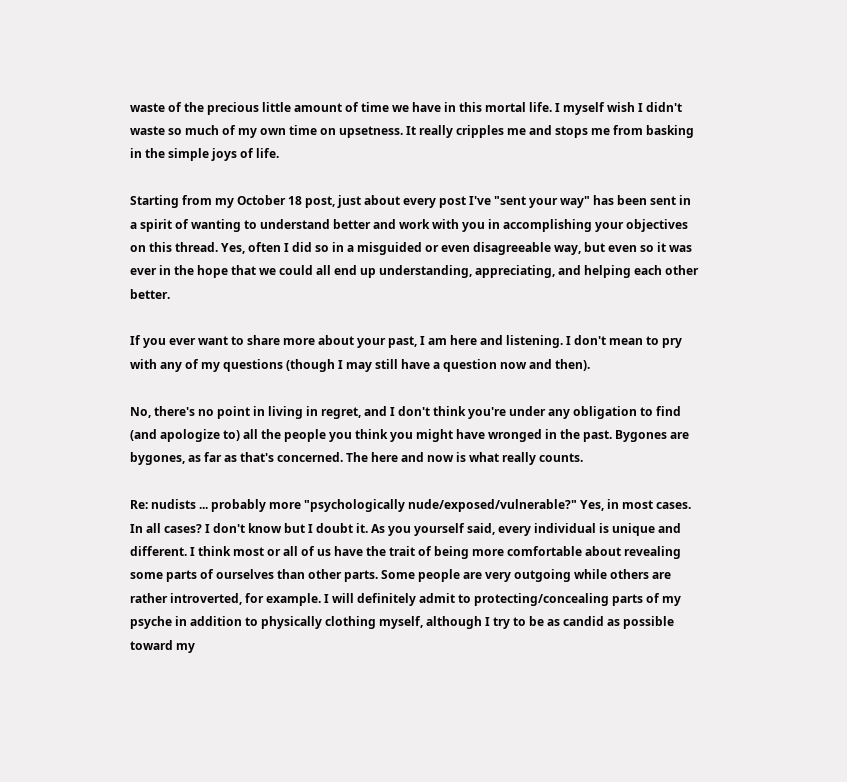waste of the precious little amount of time we have in this mortal life. I myself wish I didn't waste so much of my own time on upsetness. It really cripples me and stops me from basking in the simple joys of life.

Starting from my October 18 post, just about every post I've "sent your way" has been sent in a spirit of wanting to understand better and work with you in accomplishing your objectives on this thread. Yes, often I did so in a misguided or even disagreeable way, but even so it was ever in the hope that we could all end up understanding, appreciating, and helping each other better.

If you ever want to share more about your past, I am here and listening. I don't mean to pry with any of my questions (though I may still have a question now and then).

No, there's no point in living in regret, and I don't think you're under any obligation to find (and apologize to) all the people you think you might have wronged in the past. Bygones are bygones, as far as that's concerned. The here and now is what really counts.

Re: nudists ... probably more "psychologically nude/exposed/vulnerable?" Yes, in most cases. In all cases? I don't know but I doubt it. As you yourself said, every individual is unique and different. I think most or all of us have the trait of being more comfortable about revealing some parts of ourselves than other parts. Some people are very outgoing while others are rather introverted, for example. I will definitely admit to protecting/concealing parts of my psyche in addition to physically clothing myself, although I try to be as candid as possible toward my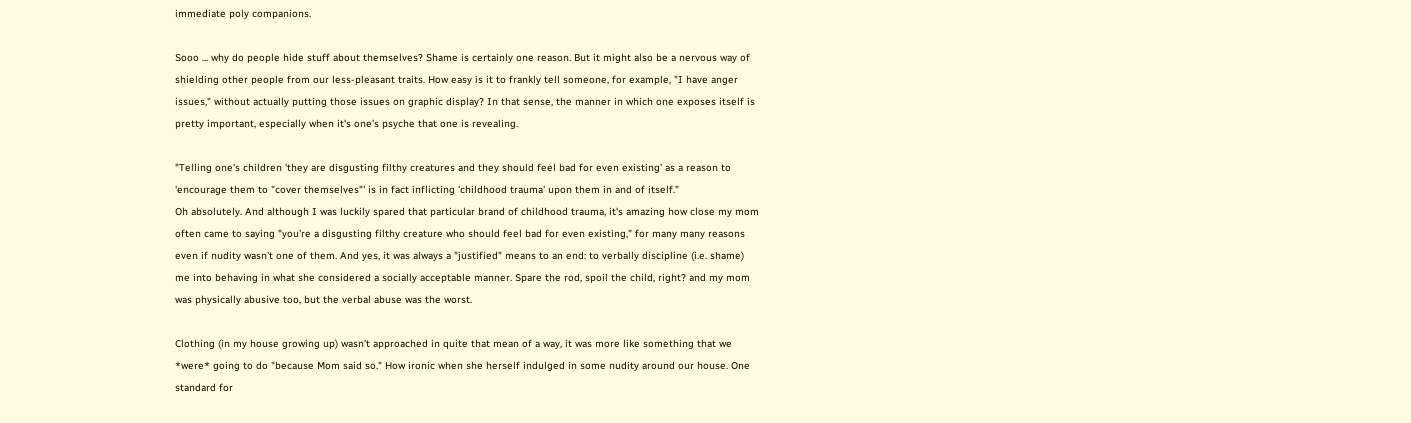immediate poly companions.

Sooo ... why do people hide stuff about themselves? Shame is certainly one reason. But it might also be a nervous way of shielding other people from our less-pleasant traits. How easy is it to frankly tell someone, for example, "I have anger issues," without actually putting those issues on graphic display? In that sense, the manner in which one exposes itself is pretty important, especially when it's one's psyche that one is revealing.

"Telling one's children 'they are disgusting filthy creatures and they should feel bad for even existing' as a reason to 'encourage them to "cover themselves"' is in fact inflicting 'childhood trauma' upon them in and of itself."
Oh absolutely. And although I was luckily spared that particular brand of childhood trauma, it's amazing how close my mom often came to saying "you're a disgusting filthy creature who should feel bad for even existing," for many many reasons even if nudity wasn't one of them. And yes, it was always a "justified" means to an end: to verbally discipline (i.e. shame) me into behaving in what she considered a socially acceptable manner. Spare the rod, spoil the child, right? and my mom was physically abusive too, but the verbal abuse was the worst.

Clothing (in my house growing up) wasn't approached in quite that mean of a way, it was more like something that we *were* going to do "because Mom said so." How ironic when she herself indulged in some nudity around our house. One standard for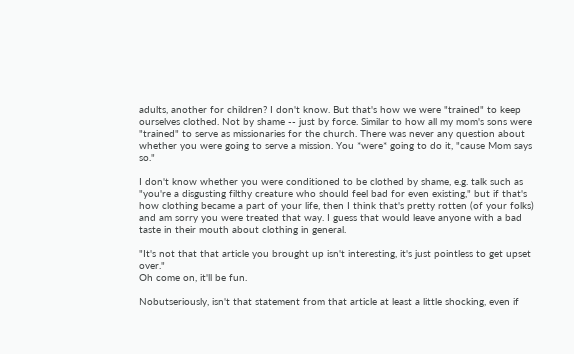adults, another for children? I don't know. But that's how we were "trained" to keep ourselves clothed. Not by shame -- just by force. Similar to how all my mom's sons were "trained" to serve as missionaries for the church. There was never any question about whether you were going to serve a mission. You *were* going to do it, "cause Mom says so."

I don't know whether you were conditioned to be clothed by shame, e.g. talk such as "you're a disgusting filthy creature who should feel bad for even existing," but if that's how clothing became a part of your life, then I think that's pretty rotten (of your folks) and am sorry you were treated that way. I guess that would leave anyone with a bad taste in their mouth about clothing in general.

"It's not that that article you brought up isn't interesting, it's just pointless to get upset over."
Oh come on, it'll be fun.

Nobutseriously, isn't that statement from that article at least a little shocking, even if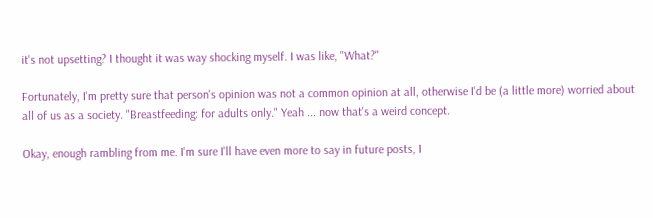it's not upsetting? I thought it was way shocking myself. I was like, "What?"

Fortunately, I'm pretty sure that person's opinion was not a common opinion at all, otherwise I'd be (a little more) worried about all of us as a society. "Breastfeeding: for adults only." Yeah ... now that's a weird concept.

Okay, enough rambling from me. I'm sure I'll have even more to say in future posts, I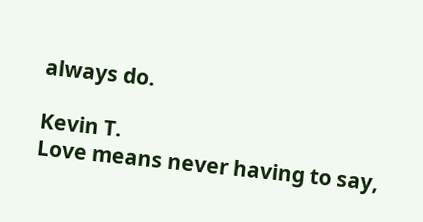always do.

Kevin T.
Love means never having to say,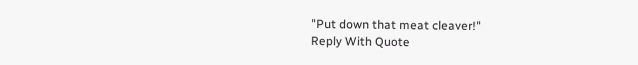"Put down that meat cleaver!"
Reply With Quote